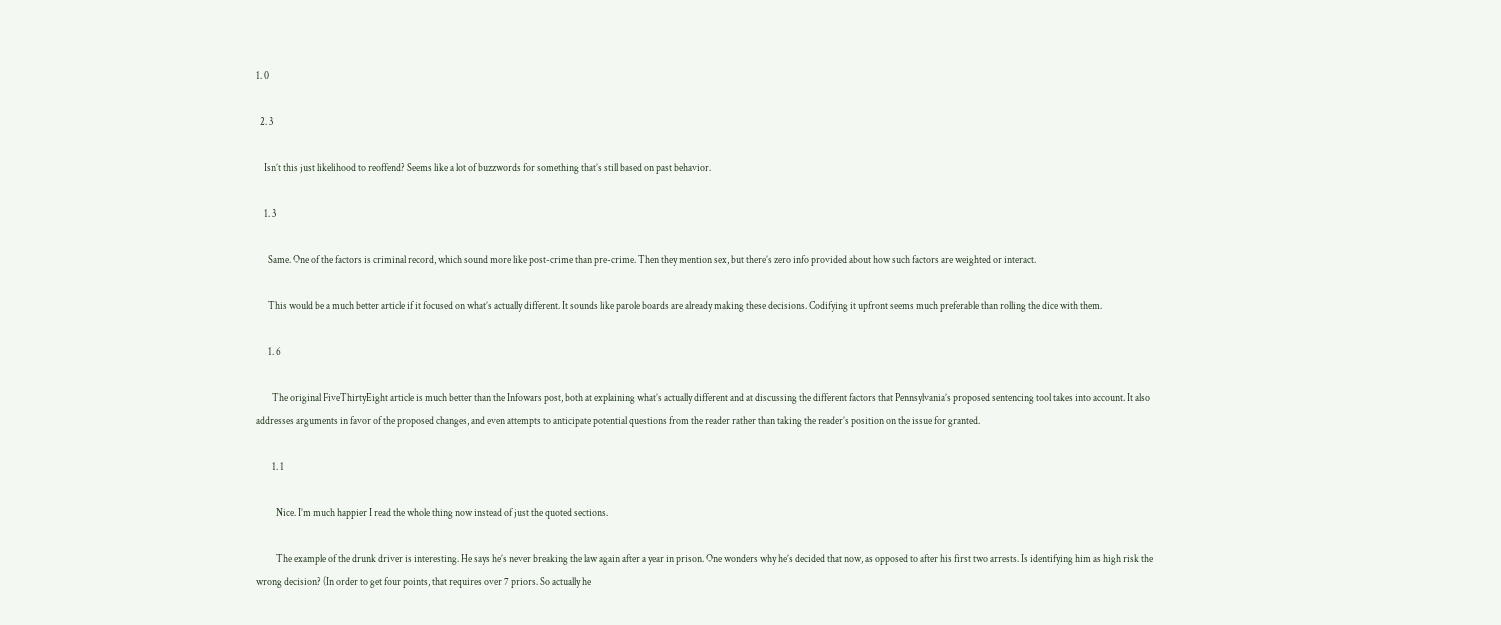1. 0

  2. 3

    Isn’t this just likelihood to reoffend? Seems like a lot of buzzwords for something that’s still based on past behavior.

    1. 3

      Same. One of the factors is criminal record, which sound more like post-crime than pre-crime. Then they mention sex, but there’s zero info provided about how such factors are weighted or interact.

      This would be a much better article if it focused on what’s actually different. It sounds like parole boards are already making these decisions. Codifying it upfront seems much preferable than rolling the dice with them.

      1. 6

        The original FiveThirtyEight article is much better than the Infowars post, both at explaining what’s actually different and at discussing the different factors that Pennsylvania’s proposed sentencing tool takes into account. It also addresses arguments in favor of the proposed changes, and even attempts to anticipate potential questions from the reader rather than taking the reader’s position on the issue for granted.

        1. 1

          Nice. I’m much happier I read the whole thing now instead of just the quoted sections.

          The example of the drunk driver is interesting. He says he’s never breaking the law again after a year in prison. One wonders why he’s decided that now, as opposed to after his first two arrests. Is identifying him as high risk the wrong decision? (In order to get four points, that requires over 7 priors. So actually he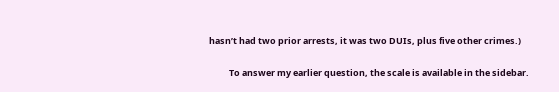hasn’t had two prior arrests, it was two DUIs, plus five other crimes.)

          To answer my earlier question, the scale is available in the sidebar.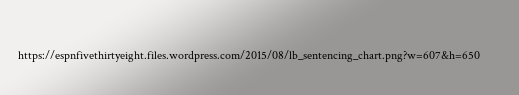https://espnfivethirtyeight.files.wordpress.com/2015/08/lb_sentencing_chart.png?w=607&h=650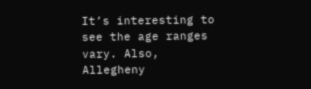It’s interesting to see the age ranges vary. Also, Allegheny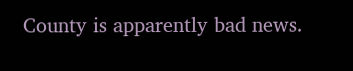County is apparently bad news.